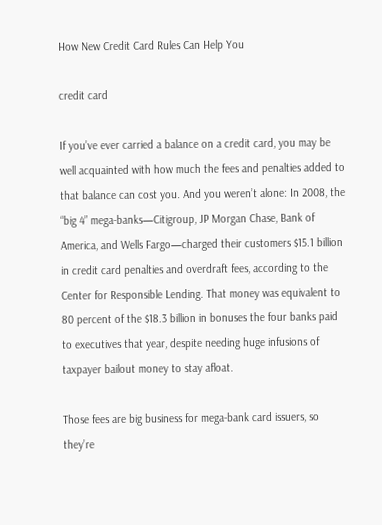How New Credit Card Rules Can Help You

credit card

If you’ve ever carried a balance on a credit card, you may be well acquainted with how much the fees and penalties added to that balance can cost you. And you weren’t alone: In 2008, the “big 4” mega-banks—Citigroup, JP Morgan Chase, Bank of America, and Wells Fargo—charged their customers $15.1 billion in credit card penalties and overdraft fees, according to the Center for Responsible Lending. That money was equivalent to 80 percent of the $18.3 billion in bonuses the four banks paid to executives that year, despite needing huge infusions of taxpayer bailout money to stay afloat.

Those fees are big business for mega-bank card issuers, so they’re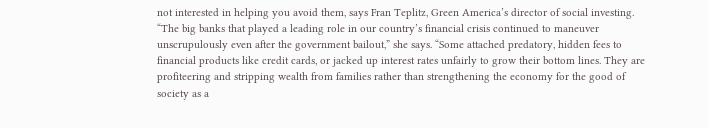not interested in helping you avoid them, says Fran Teplitz, Green America’s director of social investing.
“The big banks that played a leading role in our country’s financial crisis continued to maneuver unscrupulously even after the government bailout,” she says. “Some attached predatory, hidden fees to financial products like credit cards, or jacked up interest rates unfairly to grow their bottom lines. They are profiteering and stripping wealth from families rather than strengthening the economy for the good of society as a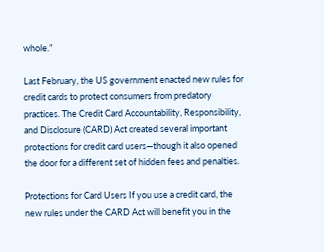whole.”

Last February, the US government enacted new rules for credit cards to protect consumers from predatory practices. The Credit Card Accountability, Responsibility, and Disclosure (CARD) Act created several important protections for credit card users—though it also opened the door for a different set of hidden fees and penalties.

Protections for Card Users If you use a credit card, the new rules under the CARD Act will benefit you in the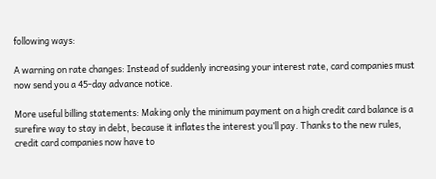following ways:

A warning on rate changes: Instead of suddenly increasing your interest rate, card companies must now send you a 45-day advance notice.

More useful billing statements: Making only the minimum payment on a high credit card balance is a surefire way to stay in debt, because it inflates the interest you’ll pay. Thanks to the new rules, credit card companies now have to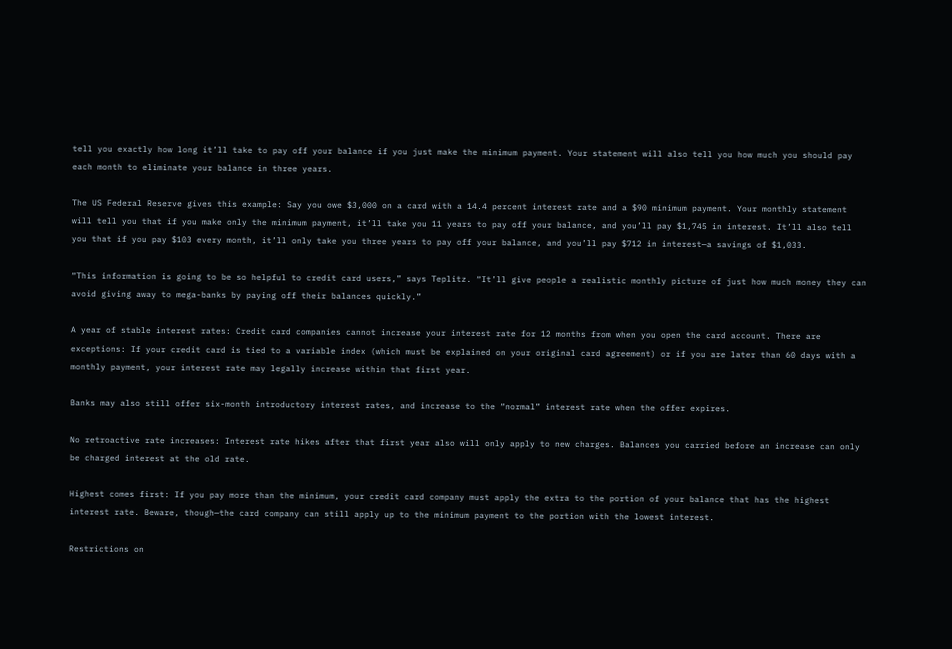tell you exactly how long it’ll take to pay off your balance if you just make the minimum payment. Your statement will also tell you how much you should pay each month to eliminate your balance in three years.

The US Federal Reserve gives this example: Say you owe $3,000 on a card with a 14.4 percent interest rate and a $90 minimum payment. Your monthly statement will tell you that if you make only the minimum payment, it’ll take you 11 years to pay off your balance, and you’ll pay $1,745 in interest. It’ll also tell you that if you pay $103 every month, it’ll only take you three years to pay off your balance, and you’ll pay $712 in interest—a savings of $1,033.

“This information is going to be so helpful to credit card users,” says Teplitz. “It’ll give people a realistic monthly picture of just how much money they can avoid giving away to mega-banks by paying off their balances quickly.”

A year of stable interest rates: Credit card companies cannot increase your interest rate for 12 months from when you open the card account. There are exceptions: If your credit card is tied to a variable index (which must be explained on your original card agreement) or if you are later than 60 days with a monthly payment, your interest rate may legally increase within that first year.

Banks may also still offer six-month introductory interest rates, and increase to the “normal” interest rate when the offer expires.

No retroactive rate increases: Interest rate hikes after that first year also will only apply to new charges. Balances you carried before an increase can only be charged interest at the old rate.

Highest comes first: If you pay more than the minimum, your credit card company must apply the extra to the portion of your balance that has the highest interest rate. Beware, though—the card company can still apply up to the minimum payment to the portion with the lowest interest.

Restrictions on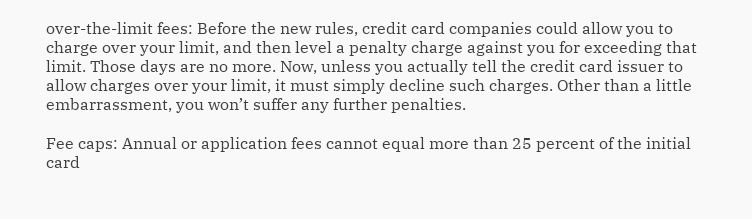over-the-limit fees: Before the new rules, credit card companies could allow you to charge over your limit, and then level a penalty charge against you for exceeding that limit. Those days are no more. Now, unless you actually tell the credit card issuer to allow charges over your limit, it must simply decline such charges. Other than a little embarrassment, you won’t suffer any further penalties.

Fee caps: Annual or application fees cannot equal more than 25 percent of the initial card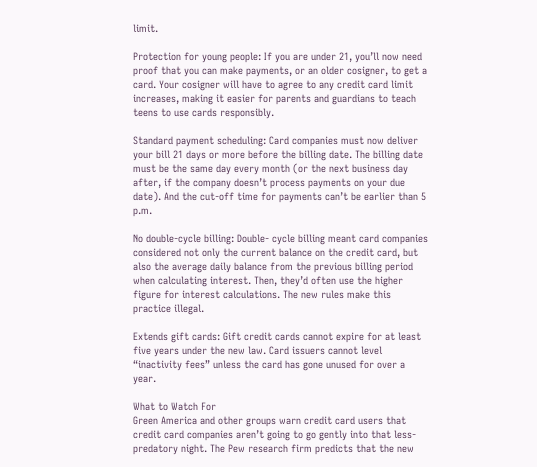limit.

Protection for young people: If you are under 21, you’ll now need proof that you can make payments, or an older cosigner, to get a card. Your cosigner will have to agree to any credit card limit increases, making it easier for parents and guardians to teach teens to use cards responsibly.

Standard payment scheduling: Card companies must now deliver your bill 21 days or more before the billing date. The billing date must be the same day every month (or the next business day after, if the company doesn’t process payments on your due date). And the cut-off time for payments can’t be earlier than 5 p.m.

No double-cycle billing: Double- cycle billing meant card companies considered not only the current balance on the credit card, but also the average daily balance from the previous billing period when calculating interest. Then, they’d often use the higher figure for interest calculations. The new rules make this practice illegal.

Extends gift cards: Gift credit cards cannot expire for at least five years under the new law. Card issuers cannot level “inactivity fees” unless the card has gone unused for over a year.

What to Watch For
Green America and other groups warn credit card users that credit card companies aren’t going to go gently into that less-predatory night. The Pew research firm predicts that the new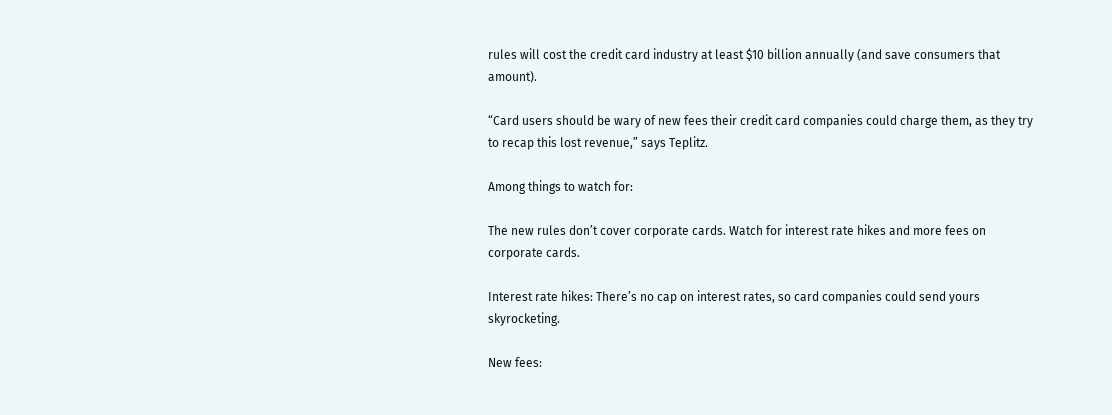rules will cost the credit card industry at least $10 billion annually (and save consumers that amount).

“Card users should be wary of new fees their credit card companies could charge them, as they try to recap this lost revenue,” says Teplitz.

Among things to watch for:

The new rules don’t cover corporate cards. Watch for interest rate hikes and more fees on corporate cards.

Interest rate hikes: There’s no cap on interest rates, so card companies could send yours skyrocketing.

New fees: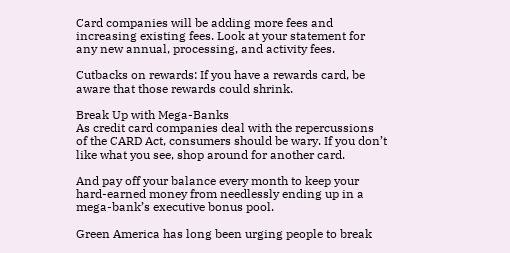Card companies will be adding more fees and increasing existing fees. Look at your statement for any new annual, processing, and activity fees.

Cutbacks on rewards: If you have a rewards card, be aware that those rewards could shrink.

Break Up with Mega-Banks
As credit card companies deal with the repercussions of the CARD Act, consumers should be wary. If you don’t like what you see, shop around for another card.

And pay off your balance every month to keep your hard-earned money from needlessly ending up in a mega-bank’s executive bonus pool.

Green America has long been urging people to break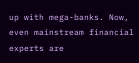up with mega-banks. Now, even mainstream financial experts are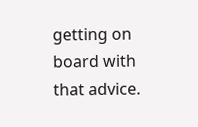getting on board with that advice.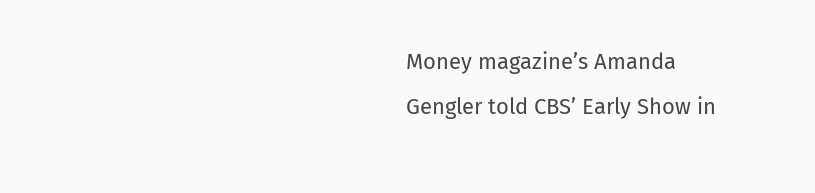Money magazine’s Amanda Gengler told CBS’ Early Show in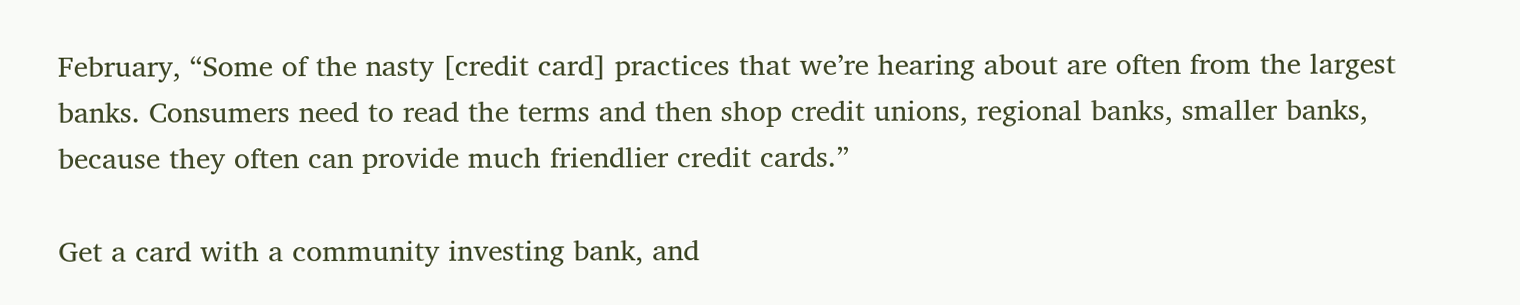February, “Some of the nasty [credit card] practices that we’re hearing about are often from the largest banks. Consumers need to read the terms and then shop credit unions, regional banks, smaller banks, because they often can provide much friendlier credit cards.”

Get a card with a community investing bank, and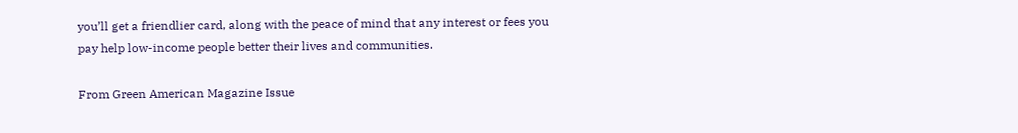you’ll get a friendlier card, along with the peace of mind that any interest or fees you pay help low-income people better their lives and communities.

From Green American Magazine Issue